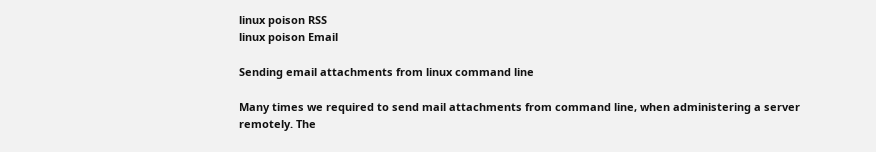linux poison RSS
linux poison Email

Sending email attachments from linux command line

Many times we required to send mail attachments from command line, when administering a server remotely. The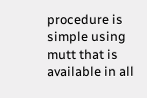procedure is simple using mutt that is available in all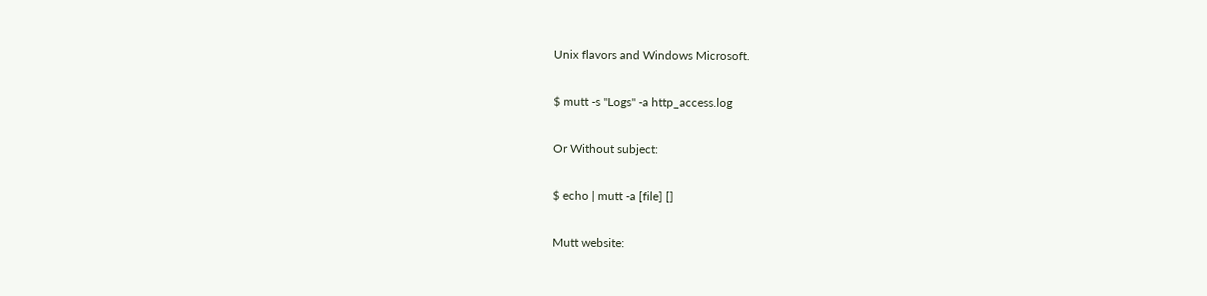Unix flavors and Windows Microsoft.

$ mutt -s "Logs" -a http_access.log

Or Without subject:

$ echo | mutt -a [file] []

Mutt website: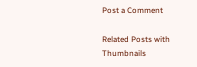Post a Comment

Related Posts with Thumbnails